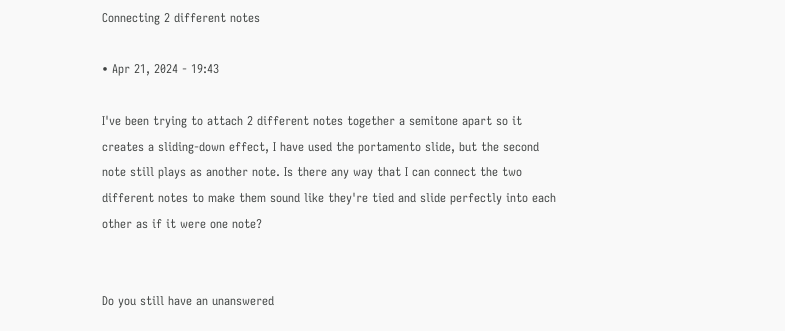Connecting 2 different notes

• Apr 21, 2024 - 19:43

I've been trying to attach 2 different notes together a semitone apart so it creates a sliding-down effect, I have used the portamento slide, but the second note still plays as another note. Is there any way that I can connect the two different notes to make them sound like they're tied and slide perfectly into each other as if it were one note?


Do you still have an unanswered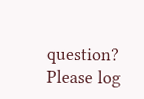question? Please log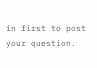in first to post your question.